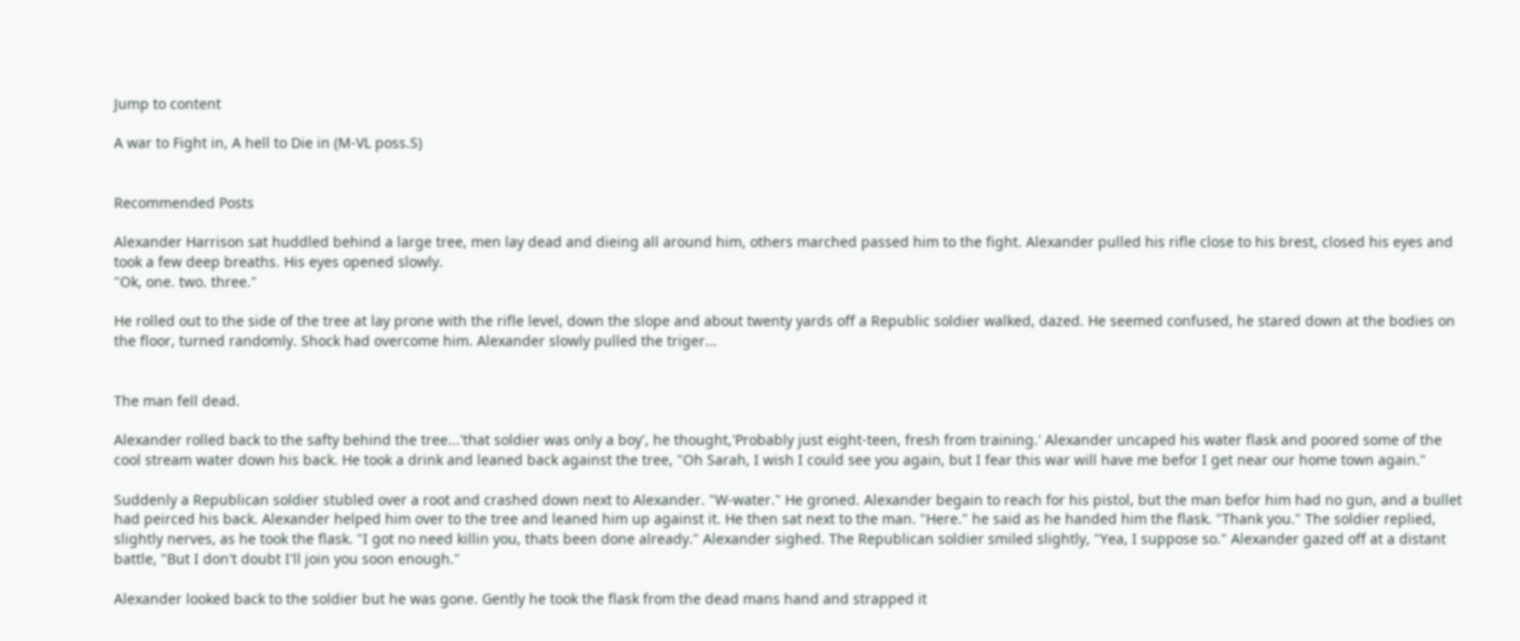Jump to content

A war to Fight in, A hell to Die in (M-VL poss.S)


Recommended Posts

Alexander Harrison sat huddled behind a large tree, men lay dead and dieing all around him, others marched passed him to the fight. Alexander pulled his rifle close to his brest, closed his eyes and took a few deep breaths. His eyes opened slowly.
"Ok, one. two. three."

He rolled out to the side of the tree at lay prone with the rifle level, down the slope and about twenty yards off a Republic soldier walked, dazed. He seemed confused, he stared down at the bodies on the floor, turned randomly. Shock had overcome him. Alexander slowly pulled the triger...


The man fell dead.

Alexander rolled back to the safty behind the tree...'that soldier was only a boy', he thought,'Probably just eight-teen, fresh from training.' Alexander uncaped his water flask and poored some of the cool stream water down his back. He took a drink and leaned back against the tree, "Oh Sarah, I wish I could see you again, but I fear this war will have me befor I get near our home town again."

Suddenly a Republican soldier stubled over a root and crashed down next to Alexander. "W-water." He groned. Alexander begain to reach for his pistol, but the man befor him had no gun, and a bullet had peirced his back. Alexander helped him over to the tree and leaned him up against it. He then sat next to the man. "Here." he said as he handed him the flask. "Thank you." The soldier replied, slightly nerves, as he took the flask. "I got no need killin you, thats been done already." Alexander sighed. The Republican soldier smiled slightly, "Yea, I suppose so." Alexander gazed off at a distant battle, "But I don't doubt I'll join you soon enough."

Alexander looked back to the soldier but he was gone. Gently he took the flask from the dead mans hand and strapped it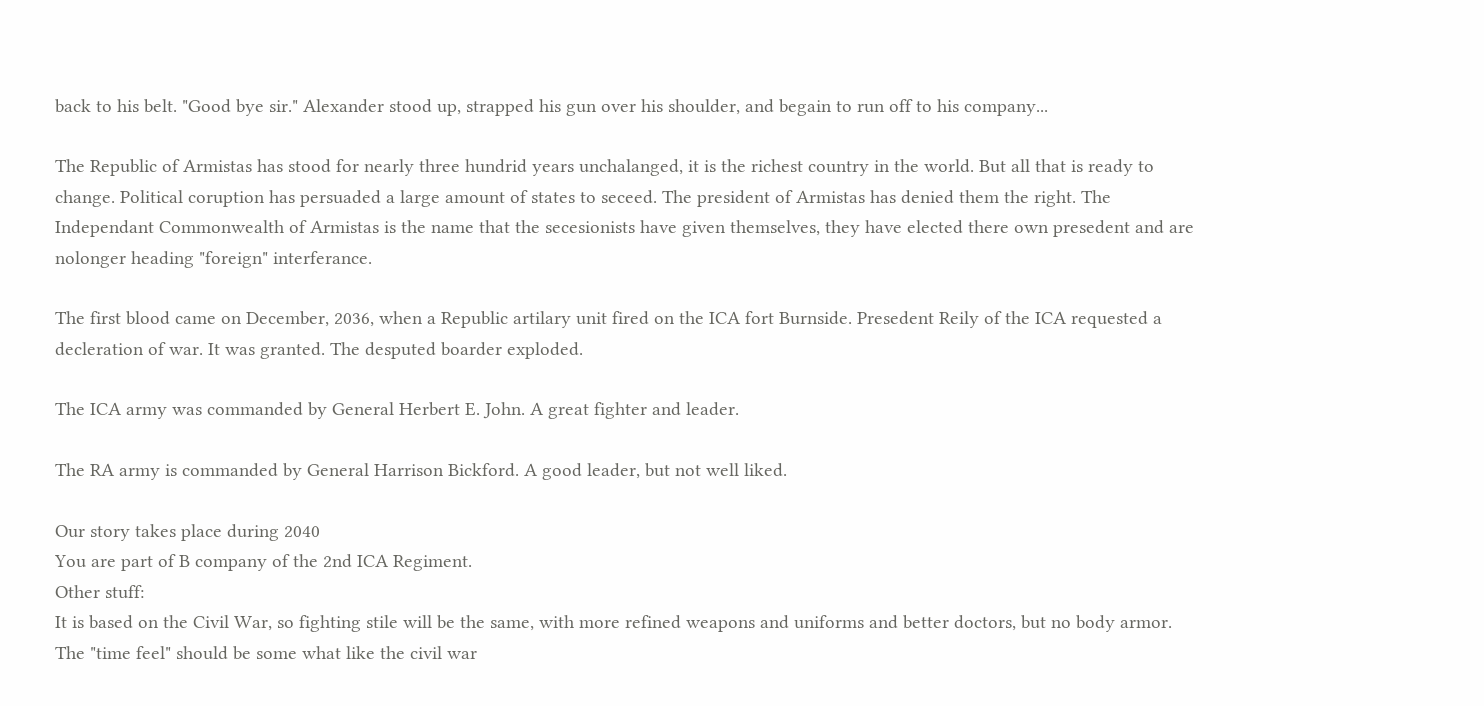back to his belt. "Good bye sir." Alexander stood up, strapped his gun over his shoulder, and begain to run off to his company...

The Republic of Armistas has stood for nearly three hundrid years unchalanged, it is the richest country in the world. But all that is ready to change. Political coruption has persuaded a large amount of states to seceed. The president of Armistas has denied them the right. The Independant Commonwealth of Armistas is the name that the secesionists have given themselves, they have elected there own presedent and are nolonger heading "foreign" interferance.

The first blood came on December, 2036, when a Republic artilary unit fired on the ICA fort Burnside. Presedent Reily of the ICA requested a decleration of war. It was granted. The desputed boarder exploded.

The ICA army was commanded by General Herbert E. John. A great fighter and leader.

The RA army is commanded by General Harrison Bickford. A good leader, but not well liked.

Our story takes place during 2040
You are part of B company of the 2nd ICA Regiment.
Other stuff:
It is based on the Civil War, so fighting stile will be the same, with more refined weapons and uniforms and better doctors, but no body armor.
The "time feel" should be some what like the civil war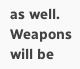as well.
Weapons will be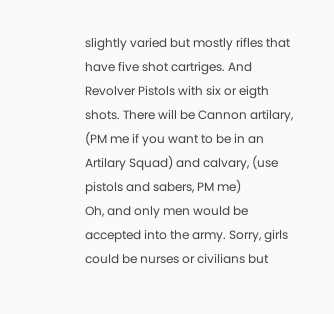slightly varied but mostly rifles that have five shot cartriges. And Revolver Pistols with six or eigth shots. There will be Cannon artilary, (PM me if you want to be in an Artilary Squad) and calvary, (use pistols and sabers, PM me)
Oh, and only men would be accepted into the army. Sorry, girls could be nurses or civilians but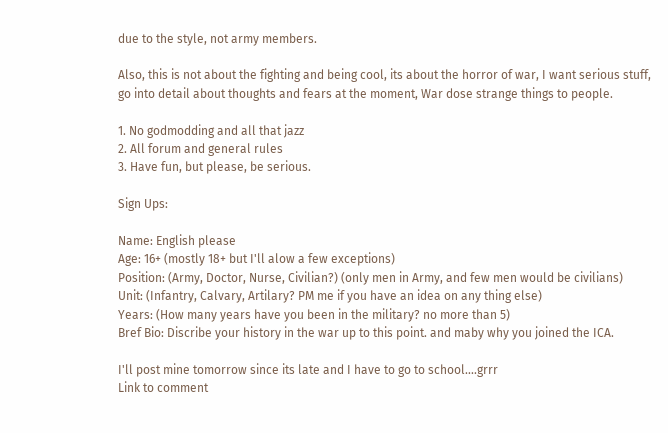due to the style, not army members.

Also, this is not about the fighting and being cool, its about the horror of war, I want serious stuff, go into detail about thoughts and fears at the moment, War dose strange things to people.

1. No godmodding and all that jazz
2. All forum and general rules
3. Have fun, but please, be serious.

Sign Ups:

Name: English please
Age: 16+ (mostly 18+ but I'll alow a few exceptions)
Position: (Army, Doctor, Nurse, Civilian?) (only men in Army, and few men would be civilians)
Unit: (Infantry, Calvary, Artilary? PM me if you have an idea on any thing else)
Years: (How many years have you been in the military? no more than 5)
Bref Bio: Discribe your history in the war up to this point. and maby why you joined the ICA.

I'll post mine tomorrow since its late and I have to go to school....grrr
Link to comment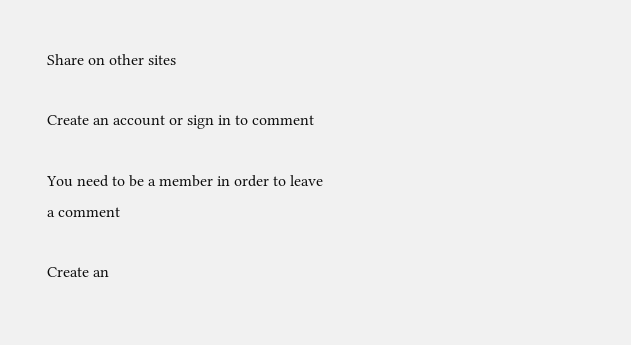Share on other sites

Create an account or sign in to comment

You need to be a member in order to leave a comment

Create an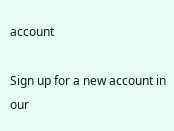account

Sign up for a new account in our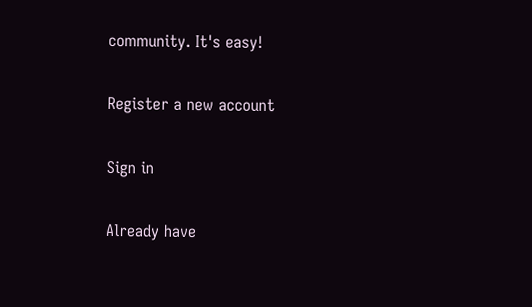community. It's easy!

Register a new account

Sign in

Already have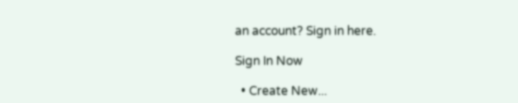an account? Sign in here.

Sign In Now

  • Create New...